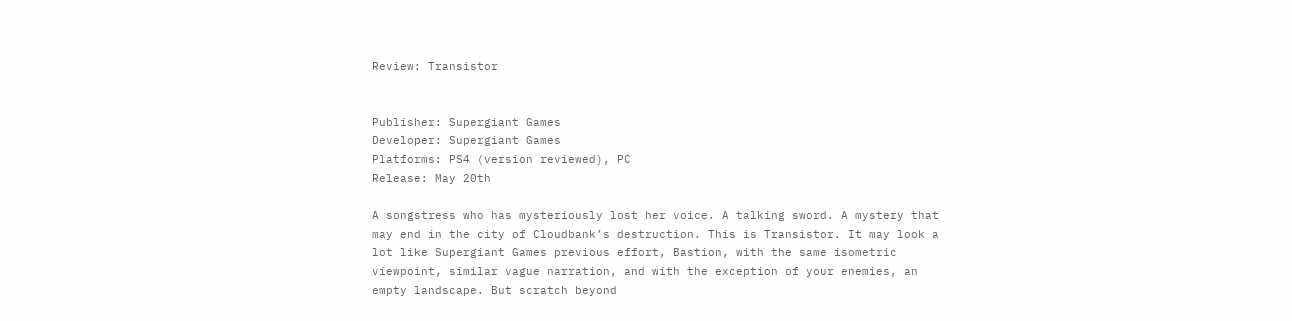Review: Transistor


Publisher: Supergiant Games
Developer: Supergiant Games
Platforms: PS4 (version reviewed), PC
Release: May 20th

A songstress who has mysteriously lost her voice. A talking sword. A mystery that may end in the city of Cloudbank’s destruction. This is Transistor. It may look a lot like Supergiant Games previous effort, Bastion, with the same isometric viewpoint, similar vague narration, and with the exception of your enemies, an empty landscape. But scratch beyond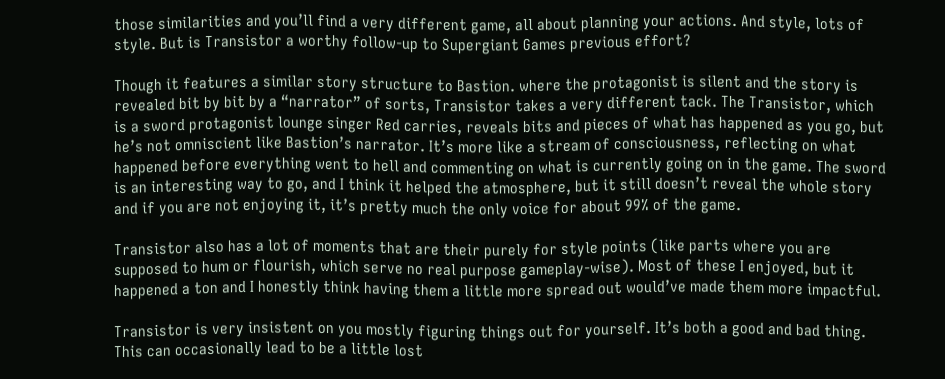those similarities and you’ll find a very different game, all about planning your actions. And style, lots of style. But is Transistor a worthy follow-up to Supergiant Games previous effort?

Though it features a similar story structure to Bastion. where the protagonist is silent and the story is revealed bit by bit by a “narrator” of sorts, Transistor takes a very different tack. The Transistor, which is a sword protagonist lounge singer Red carries, reveals bits and pieces of what has happened as you go, but he’s not omniscient like Bastion’s narrator. It’s more like a stream of consciousness, reflecting on what happened before everything went to hell and commenting on what is currently going on in the game. The sword is an interesting way to go, and I think it helped the atmosphere, but it still doesn’t reveal the whole story and if you are not enjoying it, it’s pretty much the only voice for about 99% of the game.

Transistor also has a lot of moments that are their purely for style points (like parts where you are supposed to hum or flourish, which serve no real purpose gameplay-wise). Most of these I enjoyed, but it happened a ton and I honestly think having them a little more spread out would’ve made them more impactful.

Transistor is very insistent on you mostly figuring things out for yourself. It’s both a good and bad thing. This can occasionally lead to be a little lost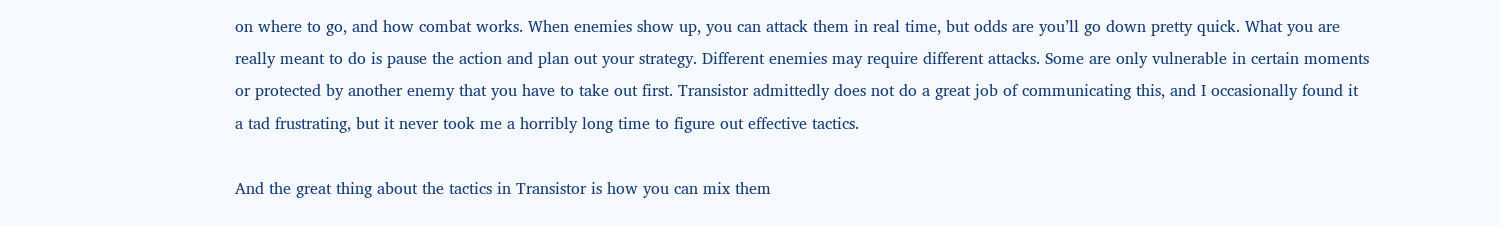on where to go, and how combat works. When enemies show up, you can attack them in real time, but odds are you’ll go down pretty quick. What you are really meant to do is pause the action and plan out your strategy. Different enemies may require different attacks. Some are only vulnerable in certain moments or protected by another enemy that you have to take out first. Transistor admittedly does not do a great job of communicating this, and I occasionally found it a tad frustrating, but it never took me a horribly long time to figure out effective tactics.

And the great thing about the tactics in Transistor is how you can mix them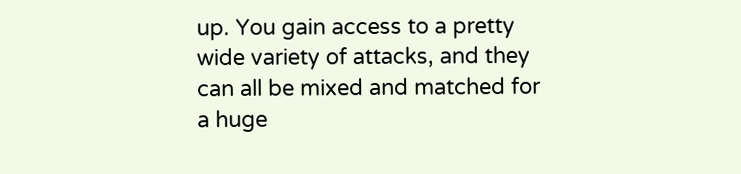up. You gain access to a pretty wide variety of attacks, and they can all be mixed and matched for a huge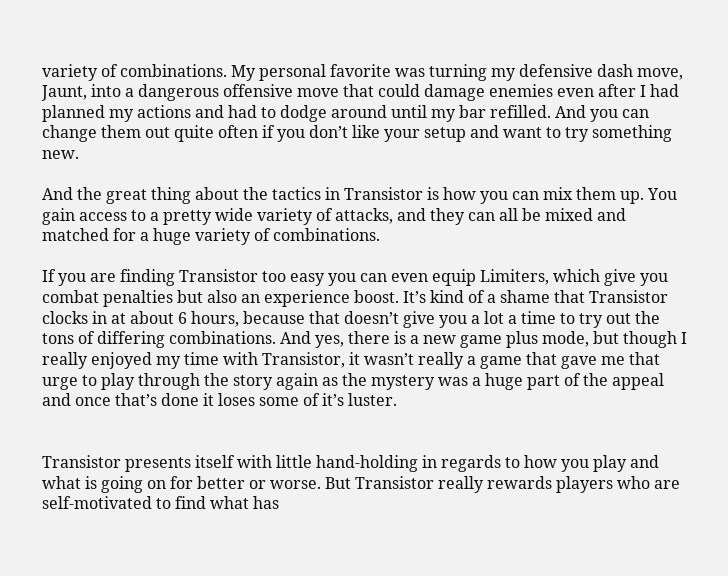variety of combinations. My personal favorite was turning my defensive dash move, Jaunt, into a dangerous offensive move that could damage enemies even after I had planned my actions and had to dodge around until my bar refilled. And you can change them out quite often if you don’t like your setup and want to try something new.

And the great thing about the tactics in Transistor is how you can mix them up. You gain access to a pretty wide variety of attacks, and they can all be mixed and matched for a huge variety of combinations.

If you are finding Transistor too easy you can even equip Limiters, which give you combat penalties but also an experience boost. It’s kind of a shame that Transistor clocks in at about 6 hours, because that doesn’t give you a lot a time to try out the tons of differing combinations. And yes, there is a new game plus mode, but though I really enjoyed my time with Transistor, it wasn’t really a game that gave me that urge to play through the story again as the mystery was a huge part of the appeal and once that’s done it loses some of it’s luster.


Transistor presents itself with little hand-holding in regards to how you play and what is going on for better or worse. But Transistor really rewards players who are self-motivated to find what has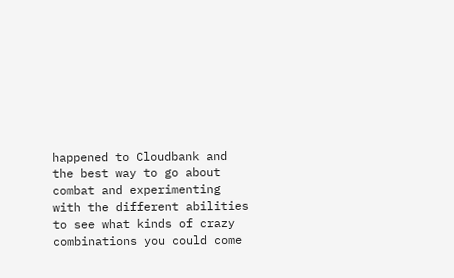happened to Cloudbank and the best way to go about combat and experimenting with the different abilities to see what kinds of crazy combinations you could come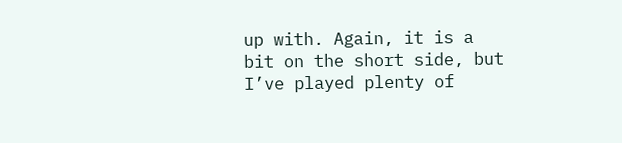up with. Again, it is a bit on the short side, but I’ve played plenty of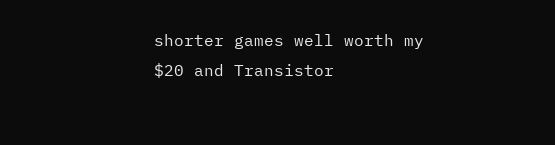shorter games well worth my $20 and Transistor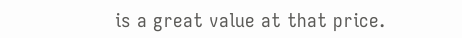is a great value at that price.